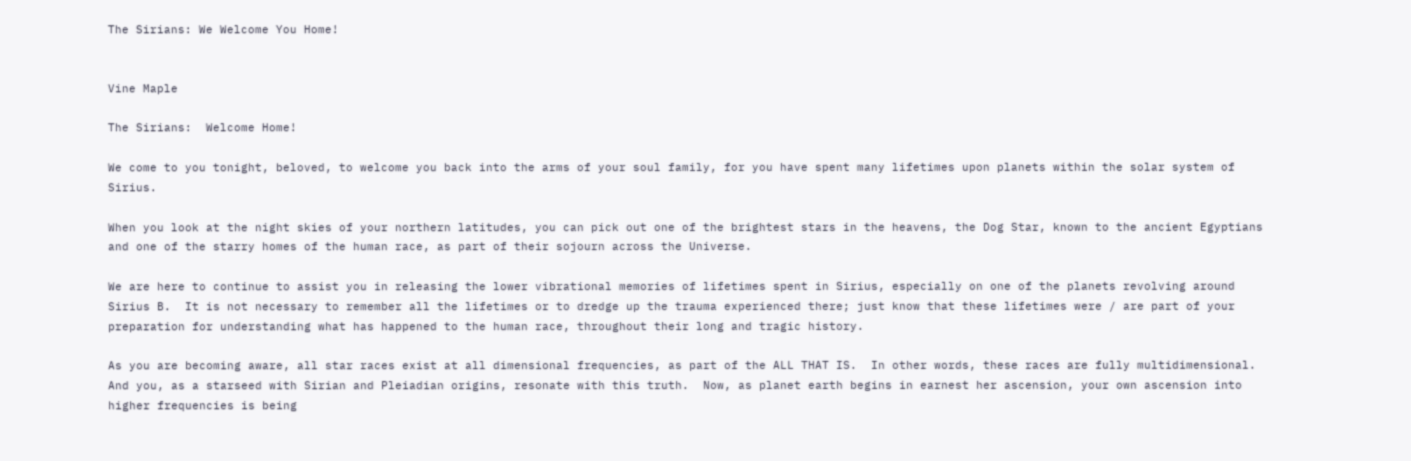The Sirians: We Welcome You Home!


Vine Maple

The Sirians:  Welcome Home!

We come to you tonight, beloved, to welcome you back into the arms of your soul family, for you have spent many lifetimes upon planets within the solar system of Sirius.

When you look at the night skies of your northern latitudes, you can pick out one of the brightest stars in the heavens, the Dog Star, known to the ancient Egyptians and one of the starry homes of the human race, as part of their sojourn across the Universe.

We are here to continue to assist you in releasing the lower vibrational memories of lifetimes spent in Sirius, especially on one of the planets revolving around Sirius B.  It is not necessary to remember all the lifetimes or to dredge up the trauma experienced there; just know that these lifetimes were / are part of your preparation for understanding what has happened to the human race, throughout their long and tragic history.

As you are becoming aware, all star races exist at all dimensional frequencies, as part of the ALL THAT IS.  In other words, these races are fully multidimensional.  And you, as a starseed with Sirian and Pleiadian origins, resonate with this truth.  Now, as planet earth begins in earnest her ascension, your own ascension into higher frequencies is being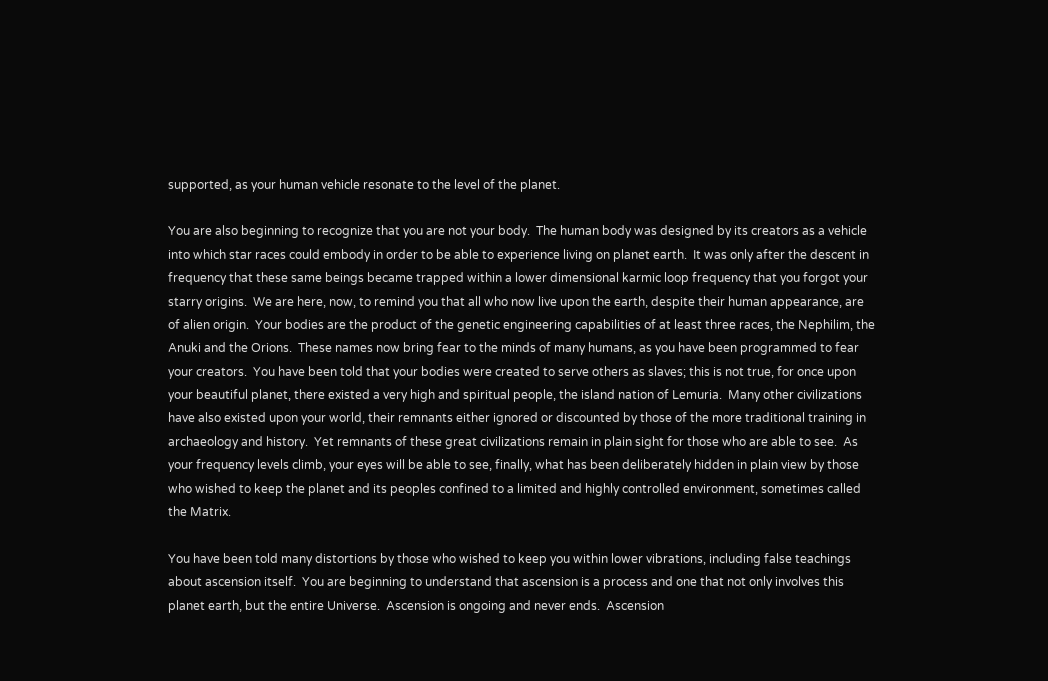supported, as your human vehicle resonate to the level of the planet.

You are also beginning to recognize that you are not your body.  The human body was designed by its creators as a vehicle into which star races could embody in order to be able to experience living on planet earth.  It was only after the descent in frequency that these same beings became trapped within a lower dimensional karmic loop frequency that you forgot your starry origins.  We are here, now, to remind you that all who now live upon the earth, despite their human appearance, are of alien origin.  Your bodies are the product of the genetic engineering capabilities of at least three races, the Nephilim, the Anuki and the Orions.  These names now bring fear to the minds of many humans, as you have been programmed to fear your creators.  You have been told that your bodies were created to serve others as slaves; this is not true, for once upon your beautiful planet, there existed a very high and spiritual people, the island nation of Lemuria.  Many other civilizations have also existed upon your world, their remnants either ignored or discounted by those of the more traditional training in archaeology and history.  Yet remnants of these great civilizations remain in plain sight for those who are able to see.  As your frequency levels climb, your eyes will be able to see, finally, what has been deliberately hidden in plain view by those who wished to keep the planet and its peoples confined to a limited and highly controlled environment, sometimes called the Matrix.

You have been told many distortions by those who wished to keep you within lower vibrations, including false teachings about ascension itself.  You are beginning to understand that ascension is a process and one that not only involves this planet earth, but the entire Universe.  Ascension is ongoing and never ends.  Ascension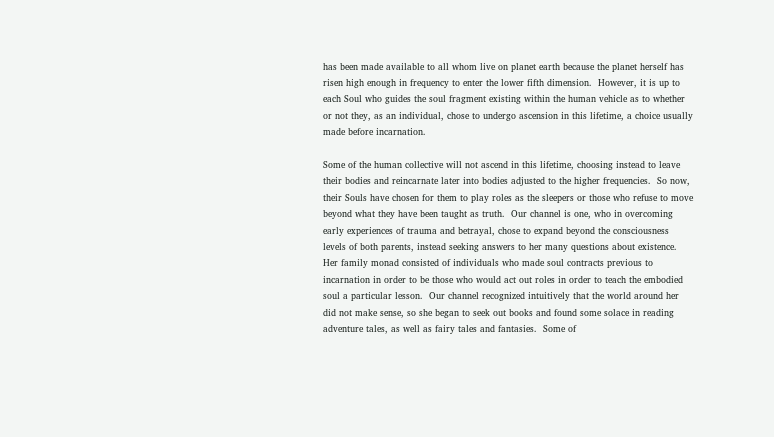has been made available to all whom live on planet earth because the planet herself has risen high enough in frequency to enter the lower fifth dimension.  However, it is up to each Soul who guides the soul fragment existing within the human vehicle as to whether or not they, as an individual, chose to undergo ascension in this lifetime, a choice usually made before incarnation.

Some of the human collective will not ascend in this lifetime, choosing instead to leave their bodies and reincarnate later into bodies adjusted to the higher frequencies.  So now, their Souls have chosen for them to play roles as the sleepers or those who refuse to move beyond what they have been taught as truth.  Our channel is one, who in overcoming early experiences of trauma and betrayal, chose to expand beyond the consciousness levels of both parents, instead seeking answers to her many questions about existence.  Her family monad consisted of individuals who made soul contracts previous to incarnation in order to be those who would act out roles in order to teach the embodied soul a particular lesson.  Our channel recognized intuitively that the world around her did not make sense, so she began to seek out books and found some solace in reading adventure tales, as well as fairy tales and fantasies.  Some of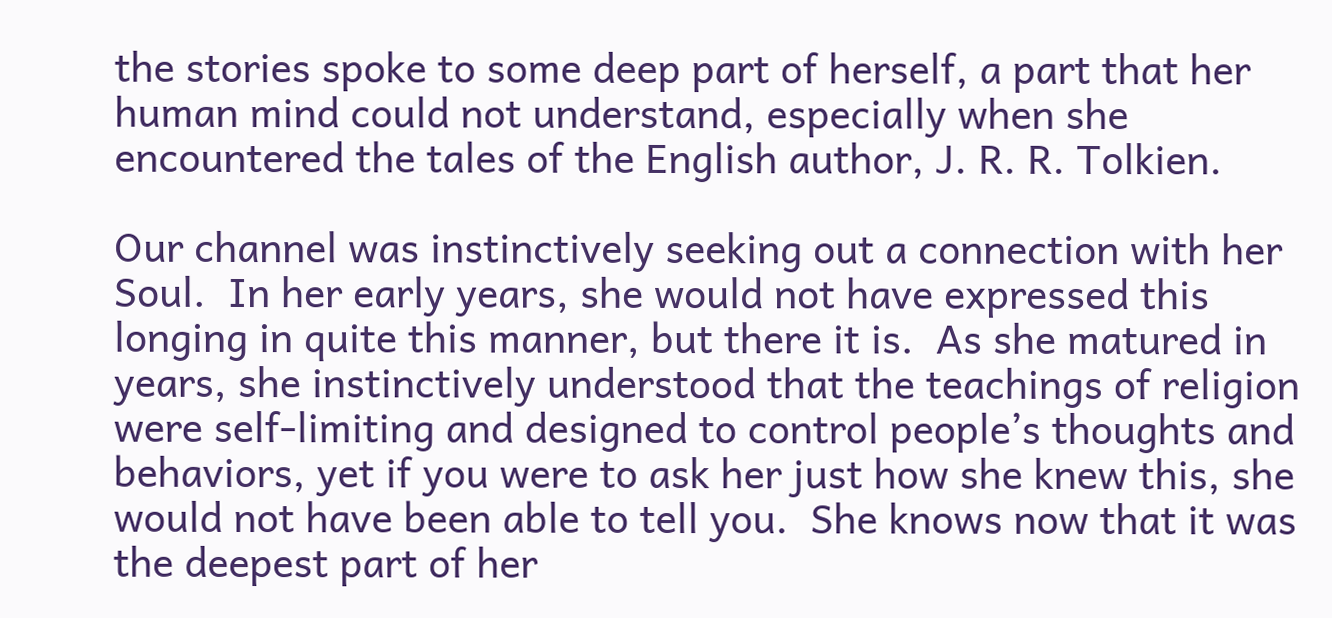the stories spoke to some deep part of herself, a part that her human mind could not understand, especially when she encountered the tales of the English author, J. R. R. Tolkien.

Our channel was instinctively seeking out a connection with her Soul.  In her early years, she would not have expressed this longing in quite this manner, but there it is.  As she matured in years, she instinctively understood that the teachings of religion were self-limiting and designed to control people’s thoughts and behaviors, yet if you were to ask her just how she knew this, she would not have been able to tell you.  She knows now that it was the deepest part of her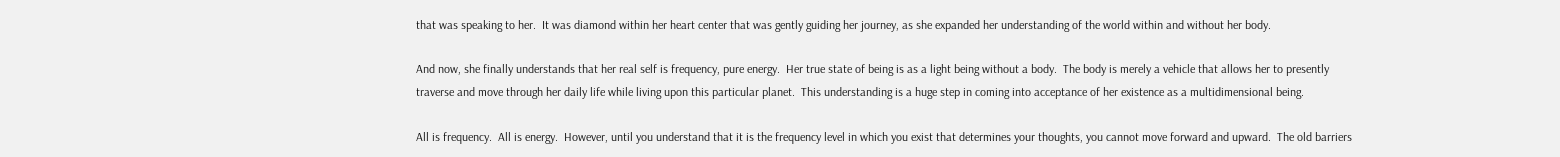that was speaking to her.  It was diamond within her heart center that was gently guiding her journey, as she expanded her understanding of the world within and without her body.

And now, she finally understands that her real self is frequency, pure energy.  Her true state of being is as a light being without a body.  The body is merely a vehicle that allows her to presently traverse and move through her daily life while living upon this particular planet.  This understanding is a huge step in coming into acceptance of her existence as a multidimensional being.

All is frequency.  All is energy.  However, until you understand that it is the frequency level in which you exist that determines your thoughts, you cannot move forward and upward.  The old barriers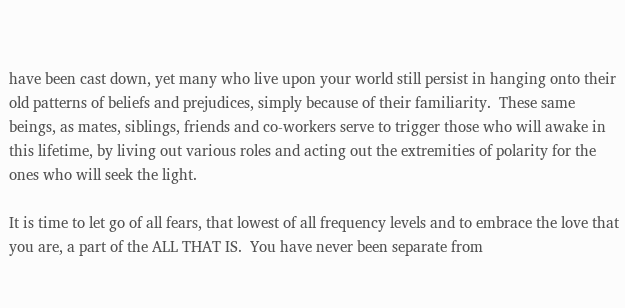have been cast down, yet many who live upon your world still persist in hanging onto their old patterns of beliefs and prejudices, simply because of their familiarity.  These same beings, as mates, siblings, friends and co-workers serve to trigger those who will awake in this lifetime, by living out various roles and acting out the extremities of polarity for the ones who will seek the light.

It is time to let go of all fears, that lowest of all frequency levels and to embrace the love that you are, a part of the ALL THAT IS.  You have never been separate from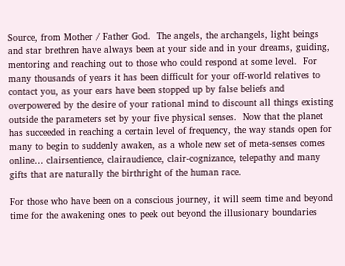Source, from Mother / Father God.  The angels, the archangels, light beings and star brethren have always been at your side and in your dreams, guiding, mentoring and reaching out to those who could respond at some level.  For many thousands of years it has been difficult for your off-world relatives to contact you, as your ears have been stopped up by false beliefs and overpowered by the desire of your rational mind to discount all things existing outside the parameters set by your five physical senses.  Now that the planet has succeeded in reaching a certain level of frequency, the way stands open for many to begin to suddenly awaken, as a whole new set of meta-senses comes online… clairsentience, clairaudience, clair-cognizance, telepathy and many gifts that are naturally the birthright of the human race.

For those who have been on a conscious journey, it will seem time and beyond time for the awakening ones to peek out beyond the illusionary boundaries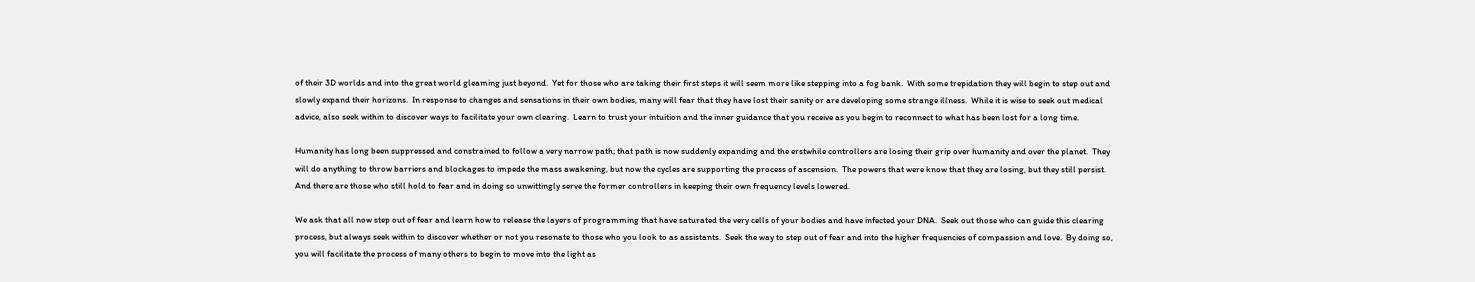of their 3D worlds and into the great world gleaming just beyond.  Yet for those who are taking their first steps it will seem more like stepping into a fog bank.  With some trepidation they will begin to step out and slowly expand their horizons.  In response to changes and sensations in their own bodies, many will fear that they have lost their sanity or are developing some strange illness.  While it is wise to seek out medical advice, also seek within to discover ways to facilitate your own clearing.  Learn to trust your intuition and the inner guidance that you receive as you begin to reconnect to what has been lost for a long time.

Humanity has long been suppressed and constrained to follow a very narrow path; that path is now suddenly expanding and the erstwhile controllers are losing their grip over humanity and over the planet.  They will do anything to throw barriers and blockages to impede the mass awakening, but now the cycles are supporting the process of ascension.  The powers that were know that they are losing, but they still persist.  And there are those who still hold to fear and in doing so unwittingly serve the former controllers in keeping their own frequency levels lowered.

We ask that all now step out of fear and learn how to release the layers of programming that have saturated the very cells of your bodies and have infected your DNA.  Seek out those who can guide this clearing process, but always seek within to discover whether or not you resonate to those who you look to as assistants.  Seek the way to step out of fear and into the higher frequencies of compassion and love.  By doing so, you will facilitate the process of many others to begin to move into the light as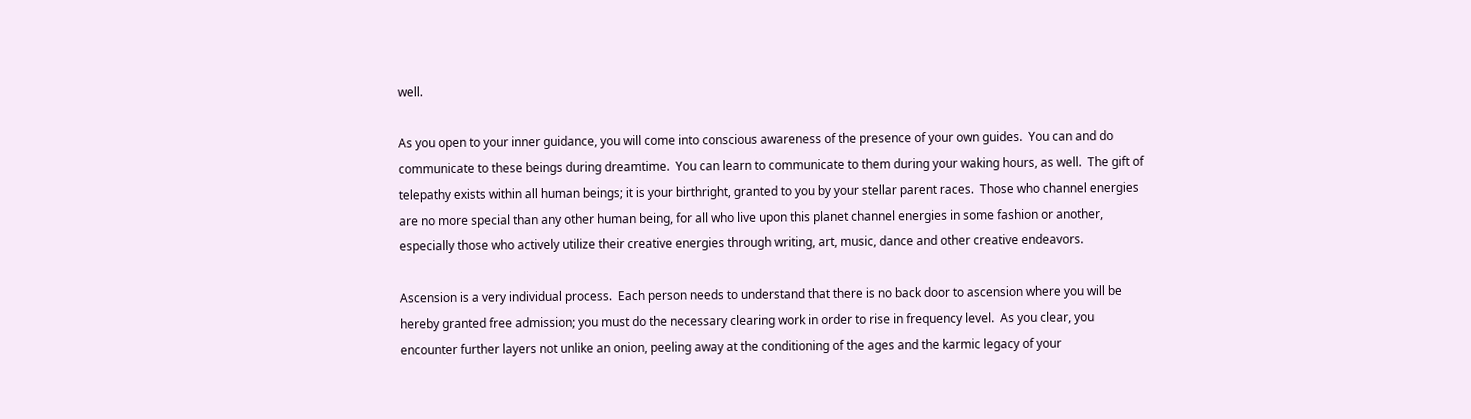well.

As you open to your inner guidance, you will come into conscious awareness of the presence of your own guides.  You can and do communicate to these beings during dreamtime.  You can learn to communicate to them during your waking hours, as well.  The gift of telepathy exists within all human beings; it is your birthright, granted to you by your stellar parent races.  Those who channel energies are no more special than any other human being, for all who live upon this planet channel energies in some fashion or another, especially those who actively utilize their creative energies through writing, art, music, dance and other creative endeavors.

Ascension is a very individual process.  Each person needs to understand that there is no back door to ascension where you will be hereby granted free admission; you must do the necessary clearing work in order to rise in frequency level.  As you clear, you encounter further layers not unlike an onion, peeling away at the conditioning of the ages and the karmic legacy of your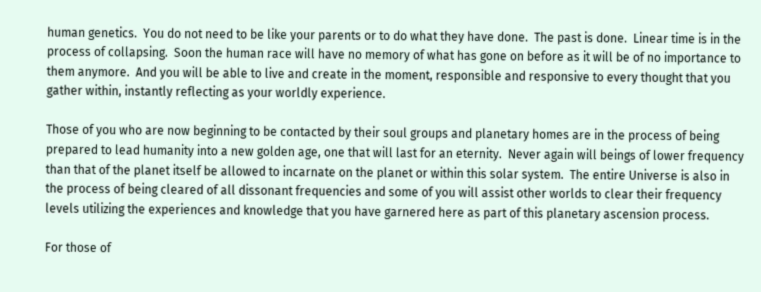human genetics.  You do not need to be like your parents or to do what they have done.  The past is done.  Linear time is in the process of collapsing.  Soon the human race will have no memory of what has gone on before as it will be of no importance to them anymore.  And you will be able to live and create in the moment, responsible and responsive to every thought that you gather within, instantly reflecting as your worldly experience.

Those of you who are now beginning to be contacted by their soul groups and planetary homes are in the process of being prepared to lead humanity into a new golden age, one that will last for an eternity.  Never again will beings of lower frequency than that of the planet itself be allowed to incarnate on the planet or within this solar system.  The entire Universe is also in the process of being cleared of all dissonant frequencies and some of you will assist other worlds to clear their frequency levels utilizing the experiences and knowledge that you have garnered here as part of this planetary ascension process.

For those of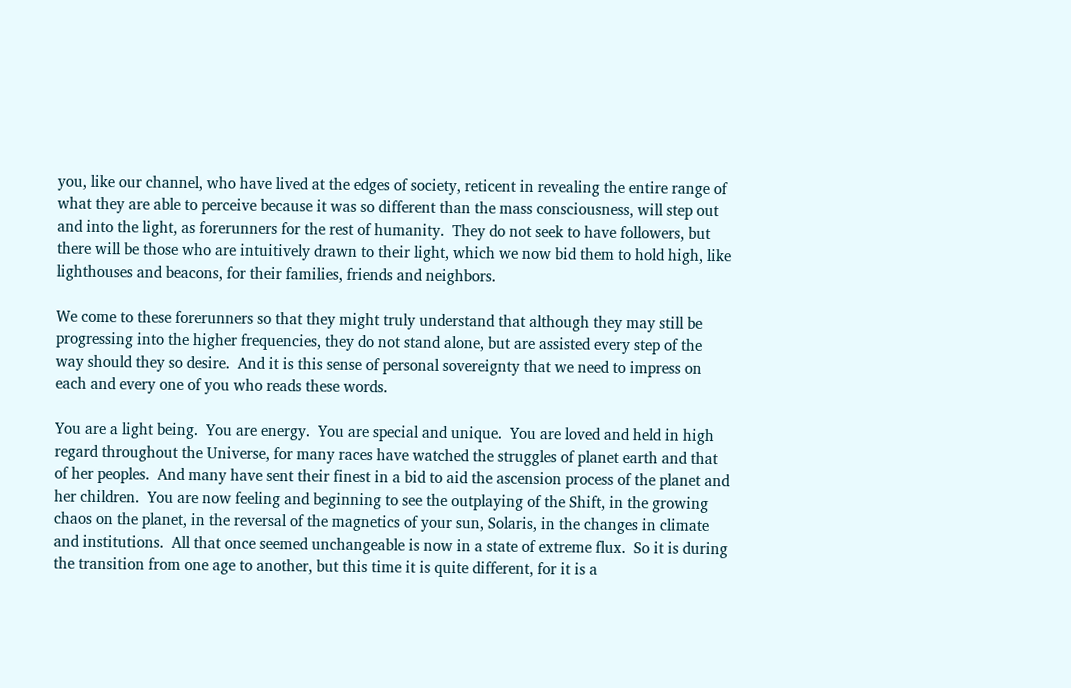you, like our channel, who have lived at the edges of society, reticent in revealing the entire range of what they are able to perceive because it was so different than the mass consciousness, will step out and into the light, as forerunners for the rest of humanity.  They do not seek to have followers, but there will be those who are intuitively drawn to their light, which we now bid them to hold high, like lighthouses and beacons, for their families, friends and neighbors.

We come to these forerunners so that they might truly understand that although they may still be progressing into the higher frequencies, they do not stand alone, but are assisted every step of the way should they so desire.  And it is this sense of personal sovereignty that we need to impress on each and every one of you who reads these words.

You are a light being.  You are energy.  You are special and unique.  You are loved and held in high regard throughout the Universe, for many races have watched the struggles of planet earth and that of her peoples.  And many have sent their finest in a bid to aid the ascension process of the planet and her children.  You are now feeling and beginning to see the outplaying of the Shift, in the growing chaos on the planet, in the reversal of the magnetics of your sun, Solaris, in the changes in climate and institutions.  All that once seemed unchangeable is now in a state of extreme flux.  So it is during the transition from one age to another, but this time it is quite different, for it is a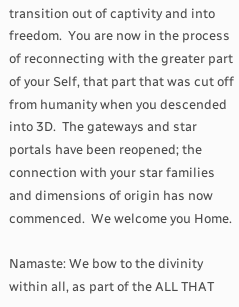transition out of captivity and into freedom.  You are now in the process of reconnecting with the greater part of your Self, that part that was cut off from humanity when you descended into 3D.  The gateways and star portals have been reopened; the connection with your star families and dimensions of origin has now commenced.  We welcome you Home.

Namaste: We bow to the divinity within all, as part of the ALL THAT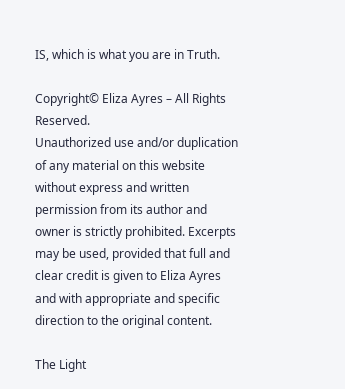IS, which is what you are in Truth.

Copyright© Eliza Ayres – All Rights Reserved.
Unauthorized use and/or duplication of any material on this website without express and written permission from its author and owner is strictly prohibited. Excerpts may be used, provided that full and clear credit is given to Eliza Ayres and with appropriate and specific direction to the original content.

The Light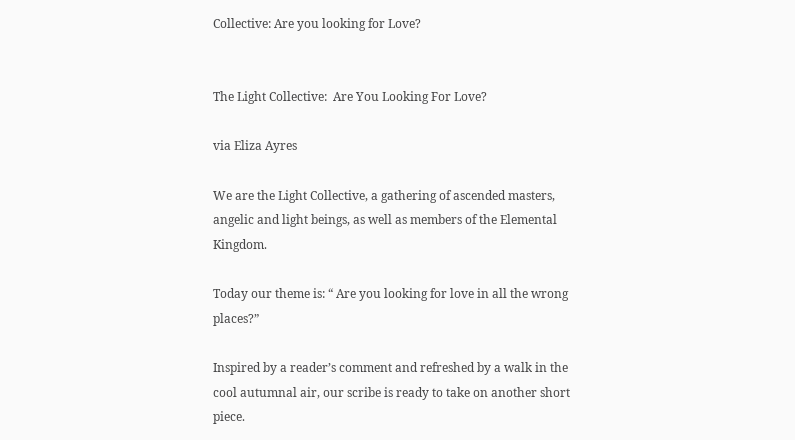Collective: Are you looking for Love?


The Light Collective:  Are You Looking For Love?

via Eliza Ayres

We are the Light Collective, a gathering of ascended masters, angelic and light beings, as well as members of the Elemental Kingdom.

Today our theme is: “ Are you looking for love in all the wrong places?”

Inspired by a reader’s comment and refreshed by a walk in the cool autumnal air, our scribe is ready to take on another short piece.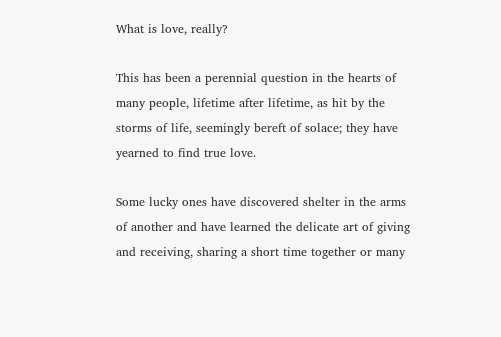What is love, really?

This has been a perennial question in the hearts of many people, lifetime after lifetime, as hit by the storms of life, seemingly bereft of solace; they have yearned to find true love.

Some lucky ones have discovered shelter in the arms of another and have learned the delicate art of giving and receiving, sharing a short time together or many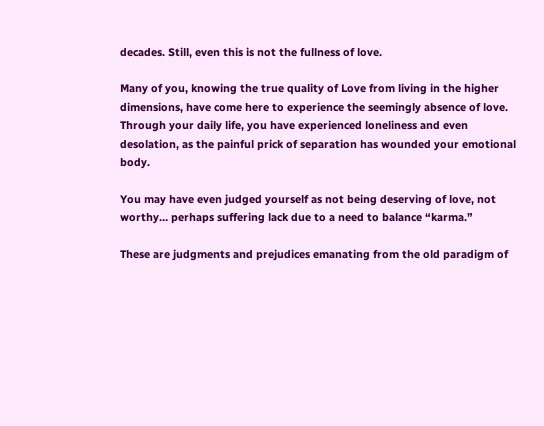decades. Still, even this is not the fullness of love.

Many of you, knowing the true quality of Love from living in the higher dimensions, have come here to experience the seemingly absence of love. Through your daily life, you have experienced loneliness and even desolation, as the painful prick of separation has wounded your emotional body.

You may have even judged yourself as not being deserving of love, not worthy… perhaps suffering lack due to a need to balance “karma.”

These are judgments and prejudices emanating from the old paradigm of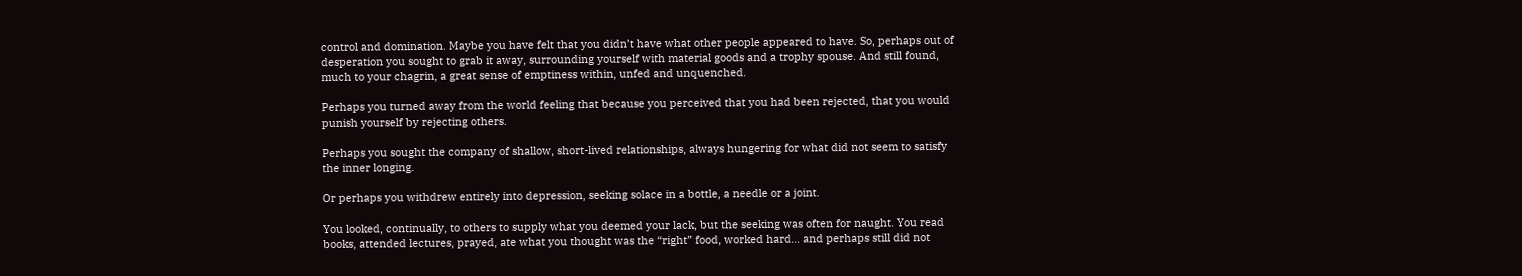control and domination. Maybe you have felt that you didn’t have what other people appeared to have. So, perhaps out of desperation you sought to grab it away, surrounding yourself with material goods and a trophy spouse. And still found, much to your chagrin, a great sense of emptiness within, unfed and unquenched.

Perhaps you turned away from the world feeling that because you perceived that you had been rejected, that you would punish yourself by rejecting others.

Perhaps you sought the company of shallow, short-lived relationships, always hungering for what did not seem to satisfy the inner longing.

Or perhaps you withdrew entirely into depression, seeking solace in a bottle, a needle or a joint.

You looked, continually, to others to supply what you deemed your lack, but the seeking was often for naught. You read books, attended lectures, prayed, ate what you thought was the “right” food, worked hard… and perhaps still did not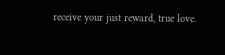receive your just reward, true love.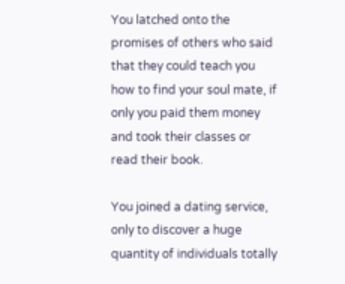You latched onto the promises of others who said that they could teach you how to find your soul mate, if only you paid them money and took their classes or read their book.

You joined a dating service, only to discover a huge quantity of individuals totally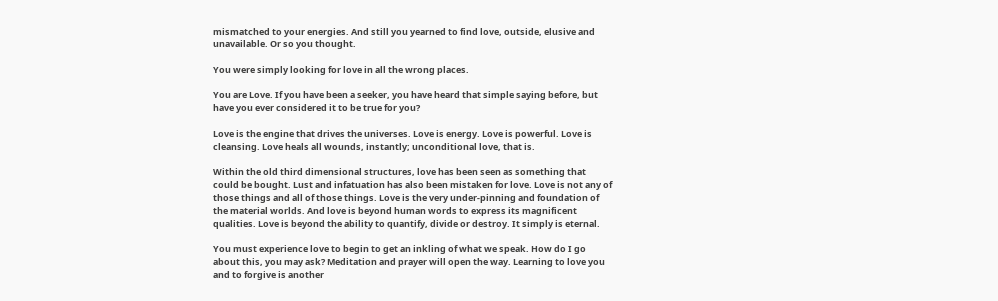mismatched to your energies. And still you yearned to find love, outside, elusive and unavailable. Or so you thought.

You were simply looking for love in all the wrong places.

You are Love. If you have been a seeker, you have heard that simple saying before, but have you ever considered it to be true for you?

Love is the engine that drives the universes. Love is energy. Love is powerful. Love is cleansing. Love heals all wounds, instantly; unconditional love, that is.

Within the old third dimensional structures, love has been seen as something that could be bought. Lust and infatuation has also been mistaken for love. Love is not any of those things and all of those things. Love is the very under-pinning and foundation of the material worlds. And love is beyond human words to express its magnificent qualities. Love is beyond the ability to quantify, divide or destroy. It simply is eternal.

You must experience love to begin to get an inkling of what we speak. How do I go about this, you may ask? Meditation and prayer will open the way. Learning to love you and to forgive is another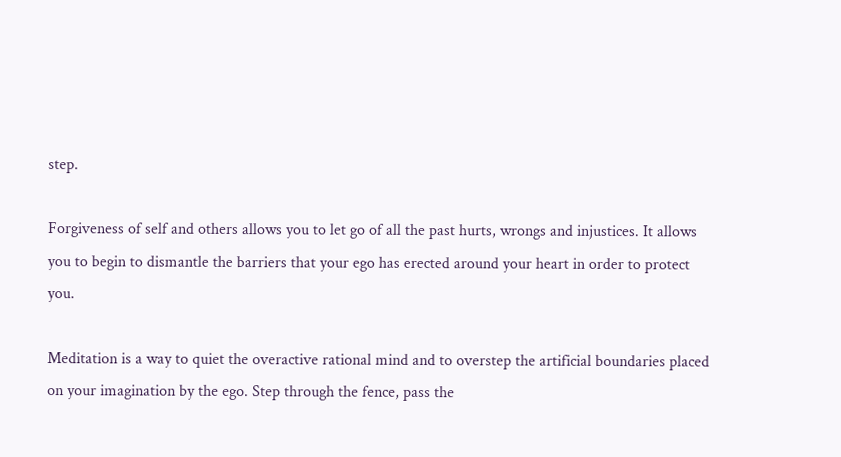step.

Forgiveness of self and others allows you to let go of all the past hurts, wrongs and injustices. It allows you to begin to dismantle the barriers that your ego has erected around your heart in order to protect you.

Meditation is a way to quiet the overactive rational mind and to overstep the artificial boundaries placed on your imagination by the ego. Step through the fence, pass the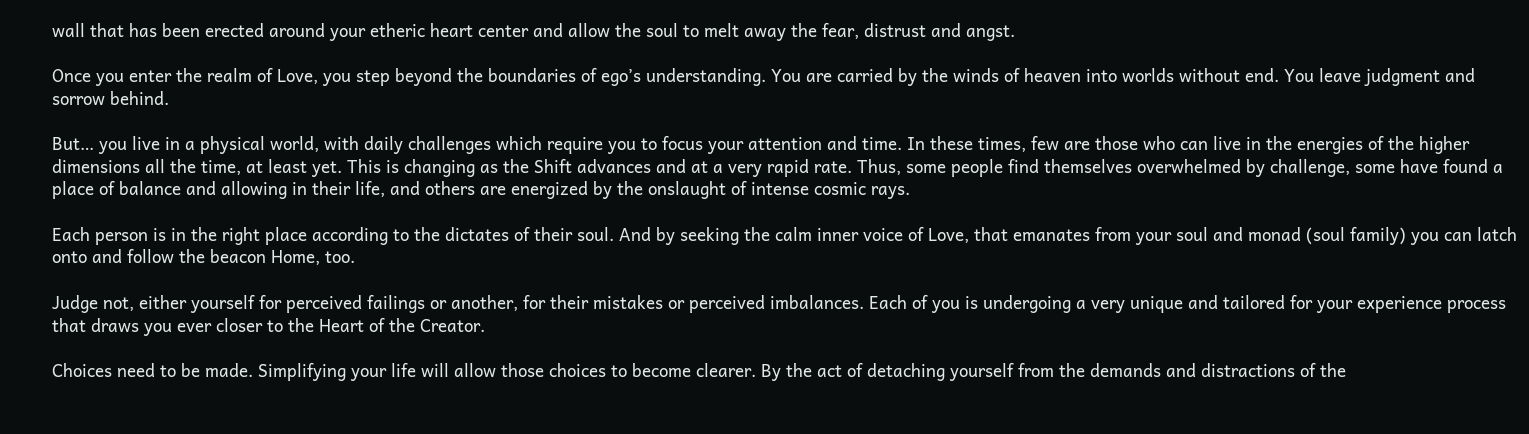wall that has been erected around your etheric heart center and allow the soul to melt away the fear, distrust and angst.

Once you enter the realm of Love, you step beyond the boundaries of ego’s understanding. You are carried by the winds of heaven into worlds without end. You leave judgment and sorrow behind.

But… you live in a physical world, with daily challenges which require you to focus your attention and time. In these times, few are those who can live in the energies of the higher dimensions all the time, at least yet. This is changing as the Shift advances and at a very rapid rate. Thus, some people find themselves overwhelmed by challenge, some have found a place of balance and allowing in their life, and others are energized by the onslaught of intense cosmic rays.

Each person is in the right place according to the dictates of their soul. And by seeking the calm inner voice of Love, that emanates from your soul and monad (soul family) you can latch onto and follow the beacon Home, too.

Judge not, either yourself for perceived failings or another, for their mistakes or perceived imbalances. Each of you is undergoing a very unique and tailored for your experience process that draws you ever closer to the Heart of the Creator.

Choices need to be made. Simplifying your life will allow those choices to become clearer. By the act of detaching yourself from the demands and distractions of the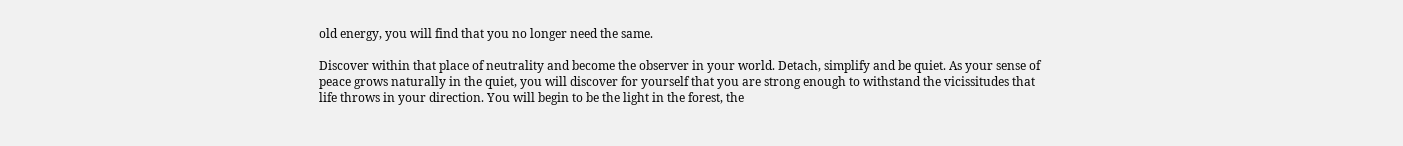old energy, you will find that you no longer need the same.

Discover within that place of neutrality and become the observer in your world. Detach, simplify and be quiet. As your sense of peace grows naturally in the quiet, you will discover for yourself that you are strong enough to withstand the vicissitudes that life throws in your direction. You will begin to be the light in the forest, the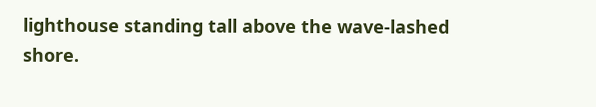lighthouse standing tall above the wave-lashed shore.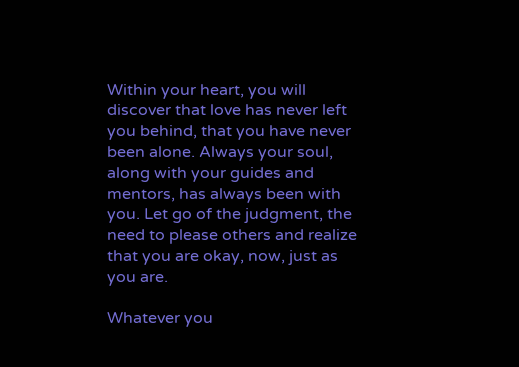Within your heart, you will discover that love has never left you behind, that you have never been alone. Always your soul, along with your guides and mentors, has always been with you. Let go of the judgment, the need to please others and realize that you are okay, now, just as you are.

Whatever you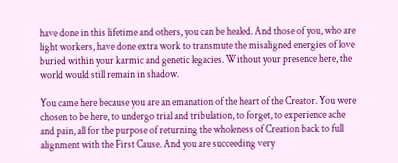have done in this lifetime and others, you can be healed. And those of you, who are light workers, have done extra work to transmute the misaligned energies of love buried within your karmic and genetic legacies. Without your presence here, the world would still remain in shadow.

You came here because you are an emanation of the heart of the Creator. You were chosen to be here, to undergo trial and tribulation, to forget, to experience ache and pain, all for the purpose of returning the wholeness of Creation back to full alignment with the First Cause. And you are succeeding very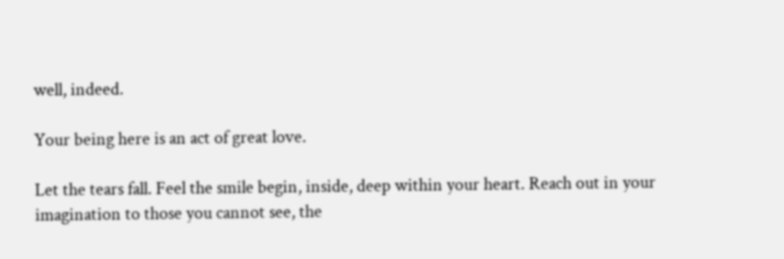well, indeed.

Your being here is an act of great love.

Let the tears fall. Feel the smile begin, inside, deep within your heart. Reach out in your imagination to those you cannot see, the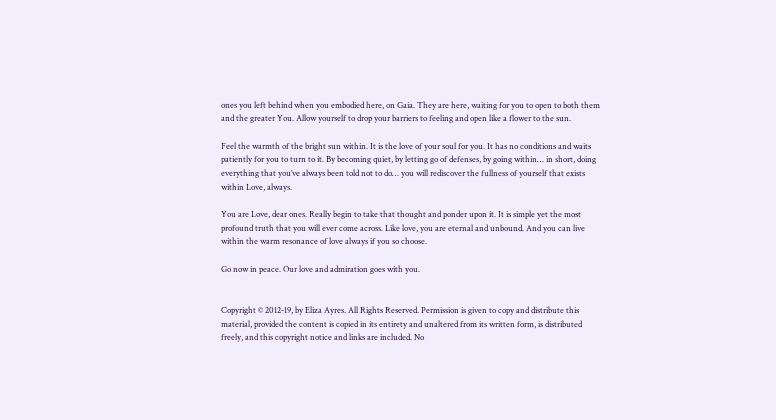ones you left behind when you embodied here, on Gaia. They are here, waiting for you to open to both them and the greater You. Allow yourself to drop your barriers to feeling and open like a flower to the sun.

Feel the warmth of the bright sun within. It is the love of your soul for you. It has no conditions and waits patiently for you to turn to it. By becoming quiet, by letting go of defenses, by going within… in short, doing everything that you’ve always been told not to do… you will rediscover the fullness of yourself that exists within Love, always.

You are Love, dear ones. Really begin to take that thought and ponder upon it. It is simple yet the most profound truth that you will ever come across. Like love, you are eternal and unbound. And you can live within the warm resonance of love always if you so choose.

Go now in peace. Our love and admiration goes with you.


Copyright © 2012-19, by Eliza Ayres. All Rights Reserved. Permission is given to copy and distribute this material, provided the content is copied in its entirety and unaltered from its written form, is distributed freely, and this copyright notice and links are included. No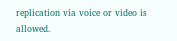replication via voice or video is allowed.